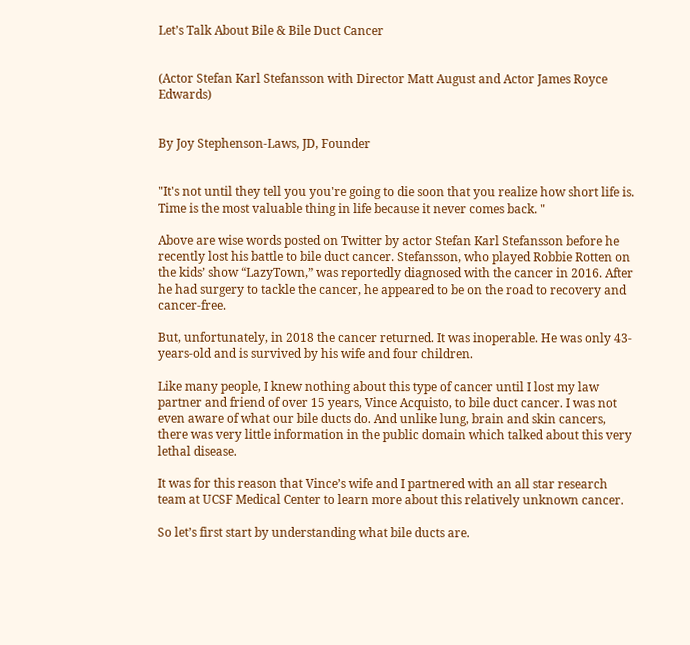Let’s Talk About Bile & Bile Duct Cancer


(Actor Stefan Karl Stefansson with Director Matt August and Actor James Royce Edwards)


By Joy Stephenson-Laws, JD, Founder


"It's not until they tell you you're going to die soon that you realize how short life is. Time is the most valuable thing in life because it never comes back. "

Above are wise words posted on Twitter by actor Stefan Karl Stefansson before he recently lost his battle to bile duct cancer. Stefansson, who played Robbie Rotten on the kids’ show “LazyTown,” was reportedly diagnosed with the cancer in 2016. After he had surgery to tackle the cancer, he appeared to be on the road to recovery and cancer-free.

But, unfortunately, in 2018 the cancer returned. It was inoperable. He was only 43-years-old and is survived by his wife and four children.

Like many people, I knew nothing about this type of cancer until I lost my law partner and friend of over 15 years, Vince Acquisto, to bile duct cancer. I was not even aware of what our bile ducts do. And unlike lung, brain and skin cancers, there was very little information in the public domain which talked about this very lethal disease.

It was for this reason that Vince’s wife and I partnered with an all star research team at UCSF Medical Center to learn more about this relatively unknown cancer.

So let’s first start by understanding what bile ducts are.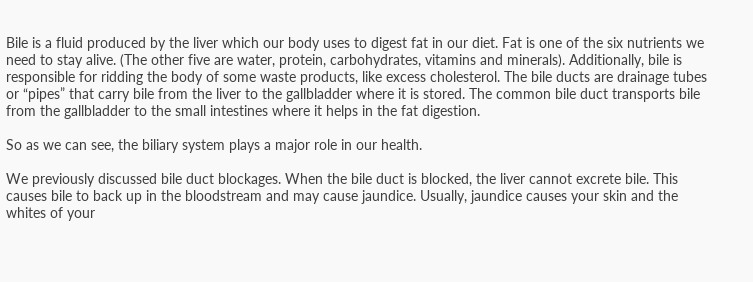Bile is a fluid produced by the liver which our body uses to digest fat in our diet. Fat is one of the six nutrients we need to stay alive. (The other five are water, protein, carbohydrates, vitamins and minerals). Additionally, bile is responsible for ridding the body of some waste products, like excess cholesterol. The bile ducts are drainage tubes or “pipes” that carry bile from the liver to the gallbladder where it is stored. The common bile duct transports bile from the gallbladder to the small intestines where it helps in the fat digestion.

So as we can see, the biliary system plays a major role in our health.

We previously discussed bile duct blockages. When the bile duct is blocked, the liver cannot excrete bile. This causes bile to back up in the bloodstream and may cause jaundice. Usually, jaundice causes your skin and the whites of your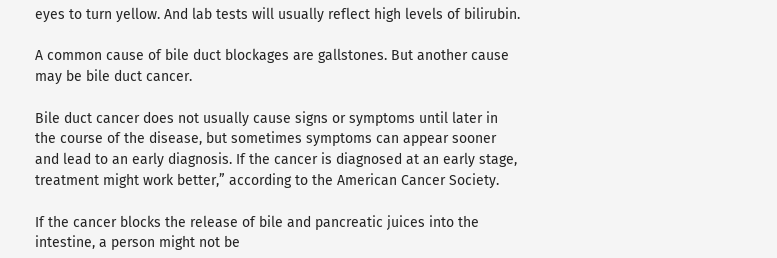eyes to turn yellow. And lab tests will usually reflect high levels of bilirubin.

A common cause of bile duct blockages are gallstones. But another cause may be bile duct cancer.

Bile duct cancer does not usually cause signs or symptoms until later in the course of the disease, but sometimes symptoms can appear sooner and lead to an early diagnosis. If the cancer is diagnosed at an early stage, treatment might work better,” according to the American Cancer Society.

If the cancer blocks the release of bile and pancreatic juices into the intestine, a person might not be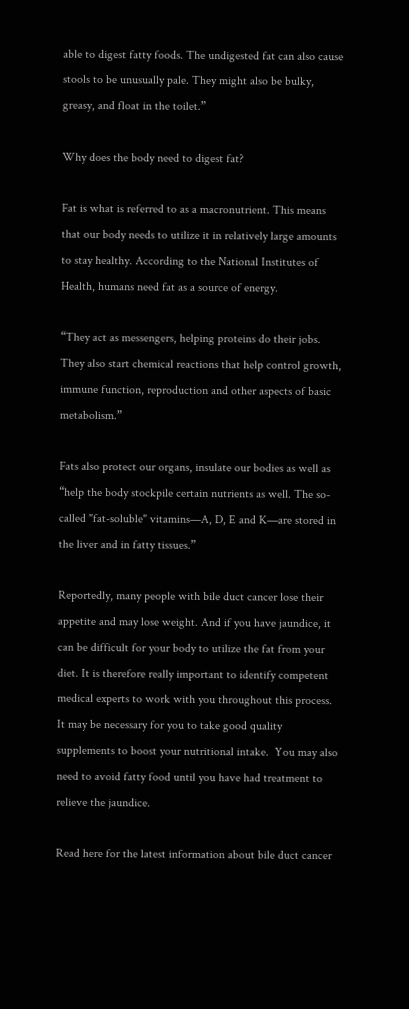able to digest fatty foods. The undigested fat can also cause stools to be unusually pale. They might also be bulky, greasy, and float in the toilet.”

Why does the body need to digest fat?

Fat is what is referred to as a macronutrient. This means that our body needs to utilize it in relatively large amounts to stay healthy. According to the National Institutes of Health, humans need fat as a source of energy.

“They act as messengers, helping proteins do their jobs. They also start chemical reactions that help control growth, immune function, reproduction and other aspects of basic metabolism.”

Fats also protect our organs, insulate our bodies as well as “help the body stockpile certain nutrients as well. The so-called "fat-soluble" vitamins—A, D, E and K—are stored in the liver and in fatty tissues.”

Reportedly, many people with bile duct cancer lose their appetite and may lose weight. And if you have jaundice, it can be difficult for your body to utilize the fat from your diet. It is therefore really important to identify competent medical experts to work with you throughout this process.  It may be necessary for you to take good quality supplements to boost your nutritional intake.  You may also need to avoid fatty food until you have had treatment to relieve the jaundice.

Read here for the latest information about bile duct cancer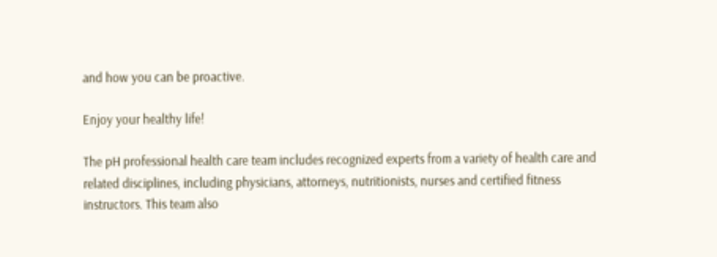and how you can be proactive.

Enjoy your healthy life!

The pH professional health care team includes recognized experts from a variety of health care and related disciplines, including physicians, attorneys, nutritionists, nurses and certified fitness instructors. This team also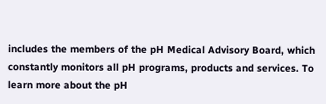includes the members of the pH Medical Advisory Board, which constantly monitors all pH programs, products and services. To learn more about the pH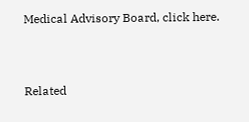Medical Advisory Board, click here.


Related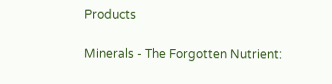Products

Minerals - The Forgotten Nutrient: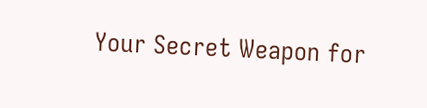Your Secret Weapon for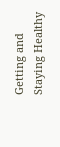Getting and Staying Healthy